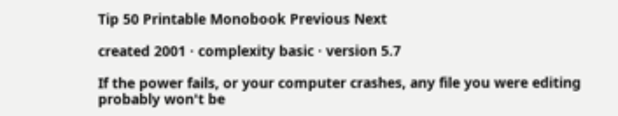Tip 50 Printable Monobook Previous Next

created 2001 · complexity basic · version 5.7

If the power fails, or your computer crashes, any file you were editing probably won't be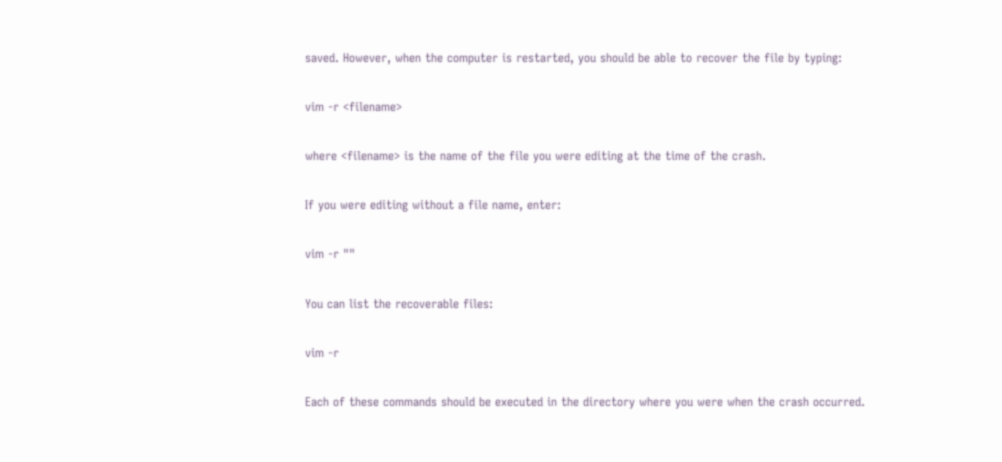saved. However, when the computer is restarted, you should be able to recover the file by typing:

vim -r <filename>

where <filename> is the name of the file you were editing at the time of the crash.

If you were editing without a file name, enter:

vim -r ""

You can list the recoverable files:

vim -r

Each of these commands should be executed in the directory where you were when the crash occurred.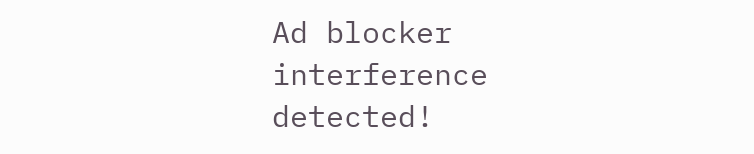Ad blocker interference detected!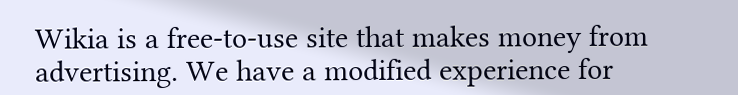Wikia is a free-to-use site that makes money from advertising. We have a modified experience for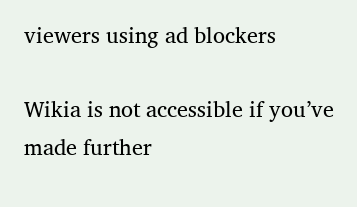viewers using ad blockers

Wikia is not accessible if you’ve made further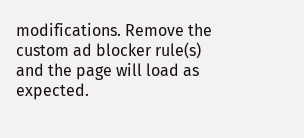modifications. Remove the custom ad blocker rule(s) and the page will load as expected.